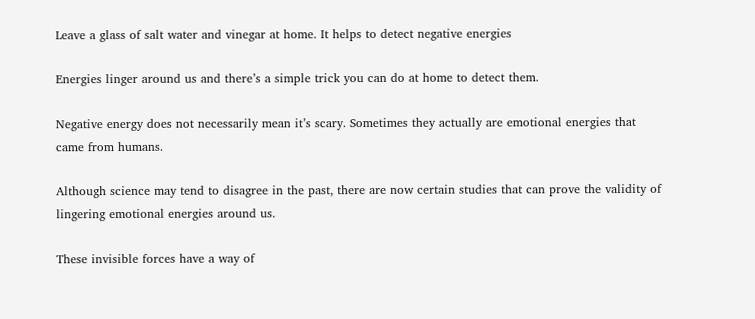Leave a glass of salt water and vinegar at home. It helps to detect negative energies

Energies linger around us and there’s a simple trick you can do at home to detect them.

Negative energy does not necessarily mean it’s scary. Sometimes they actually are emotional energies that came from humans.

Although science may tend to disagree in the past, there are now certain studies that can prove the validity of lingering emotional energies around us.

These invisible forces have a way of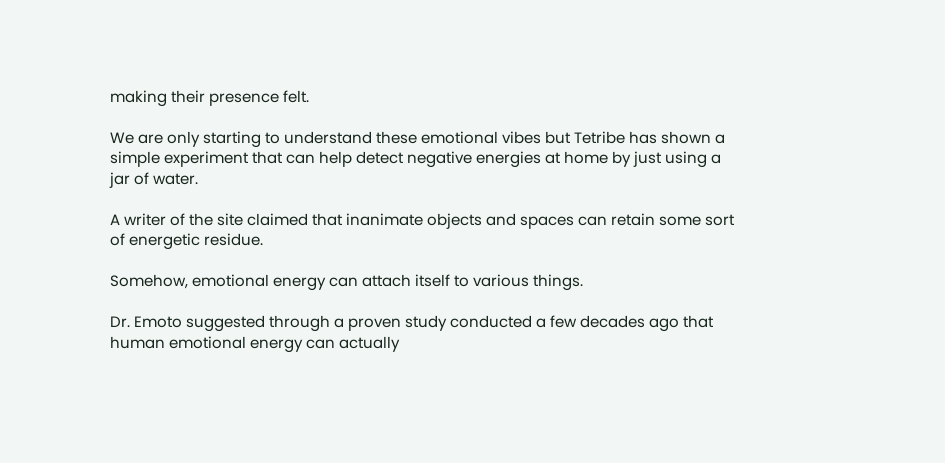making their presence felt.

We are only starting to understand these emotional vibes but Tetribe has shown a simple experiment that can help detect negative energies at home by just using a jar of water.

A writer of the site claimed that inanimate objects and spaces can retain some sort of energetic residue.

Somehow, emotional energy can attach itself to various things.

Dr. Emoto suggested through a proven study conducted a few decades ago that human emotional energy can actually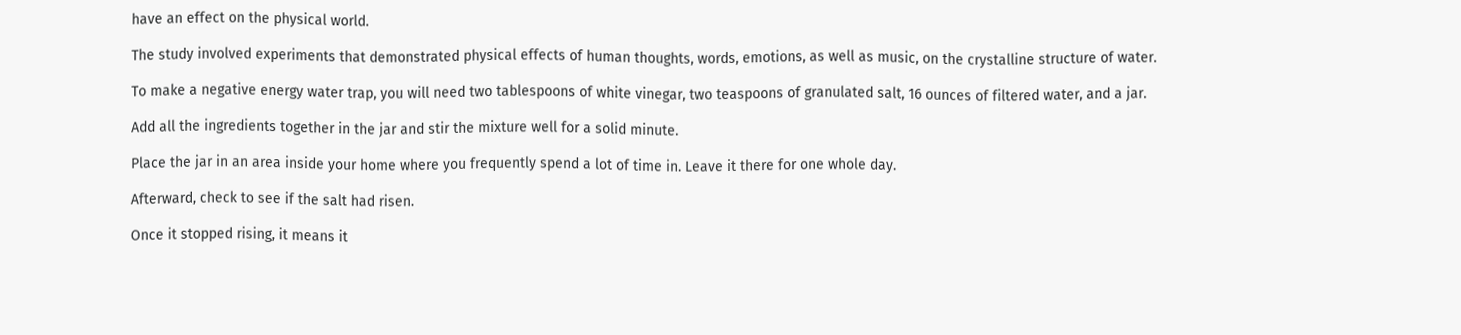have an effect on the physical world.

The study involved experiments that demonstrated physical effects of human thoughts, words, emotions, as well as music, on the crystalline structure of water.

To make a negative energy water trap, you will need two tablespoons of white vinegar, two teaspoons of granulated salt, 16 ounces of filtered water, and a jar.

Add all the ingredients together in the jar and stir the mixture well for a solid minute.

Place the jar in an area inside your home where you frequently spend a lot of time in. Leave it there for one whole day.

Afterward, check to see if the salt had risen.

Once it stopped rising, it means it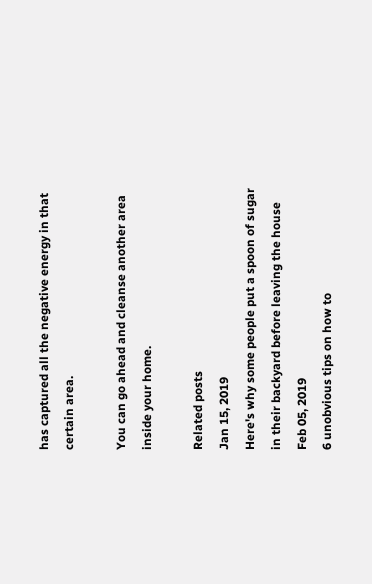has captured all the negative energy in that certain area.

You can go ahead and cleanse another area inside your home.

Related posts
Jan 15, 2019
Here's why some people put a spoon of sugar in their backyard before leaving the house
Feb 05, 2019
6 unobvious tips on how to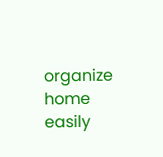organize home easily